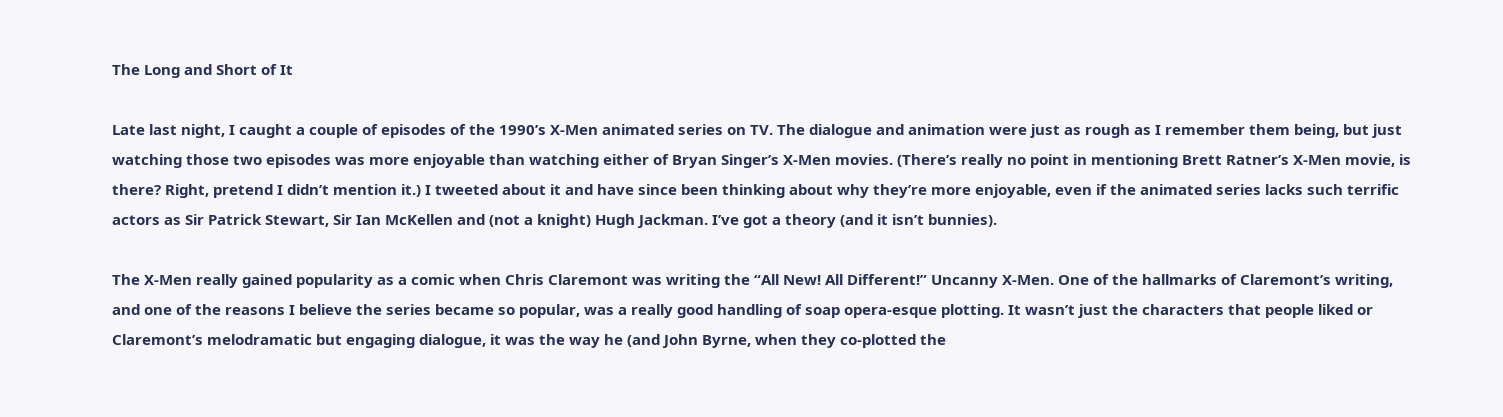The Long and Short of It

Late last night, I caught a couple of episodes of the 1990’s X-Men animated series on TV. The dialogue and animation were just as rough as I remember them being, but just watching those two episodes was more enjoyable than watching either of Bryan Singer’s X-Men movies. (There’s really no point in mentioning Brett Ratner’s X-Men movie, is there? Right, pretend I didn’t mention it.) I tweeted about it and have since been thinking about why they’re more enjoyable, even if the animated series lacks such terrific actors as Sir Patrick Stewart, Sir Ian McKellen and (not a knight) Hugh Jackman. I’ve got a theory (and it isn’t bunnies).

The X-Men really gained popularity as a comic when Chris Claremont was writing the “All New! All Different!” Uncanny X-Men. One of the hallmarks of Claremont’s writing, and one of the reasons I believe the series became so popular, was a really good handling of soap opera-esque plotting. It wasn’t just the characters that people liked or Claremont’s melodramatic but engaging dialogue, it was the way he (and John Byrne, when they co-plotted the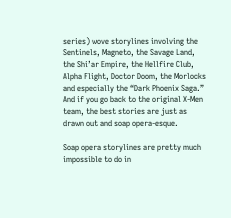series) wove storylines involving the Sentinels, Magneto, the Savage Land, the Shi’ar Empire, the Hellfire Club, Alpha Flight, Doctor Doom, the Morlocks and especially the “Dark Phoenix Saga.” And if you go back to the original X-Men team, the best stories are just as drawn out and soap opera-esque.

Soap opera storylines are pretty much impossible to do in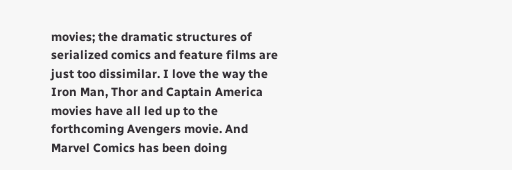movies; the dramatic structures of serialized comics and feature films are just too dissimilar. I love the way the Iron Man, Thor and Captain America movies have all led up to the forthcoming Avengers movie. And Marvel Comics has been doing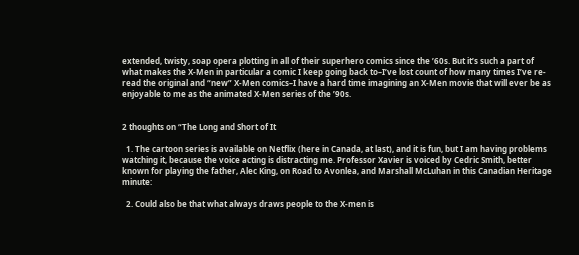extended, twisty, soap opera plotting in all of their superhero comics since the ’60s. But it’s such a part of what makes the X-Men in particular a comic I keep going back to–I’ve lost count of how many times I’ve re-read the original and “new” X-Men comics–I have a hard time imagining an X-Men movie that will ever be as enjoyable to me as the animated X-Men series of the ’90s.


2 thoughts on “The Long and Short of It

  1. The cartoon series is available on Netflix (here in Canada, at last), and it is fun, but I am having problems watching it, because the voice acting is distracting me. Professor Xavier is voiced by Cedric Smith, better known for playing the father, Alec King, on Road to Avonlea, and Marshall McLuhan in this Canadian Heritage minute:

  2. Could also be that what always draws people to the X-men is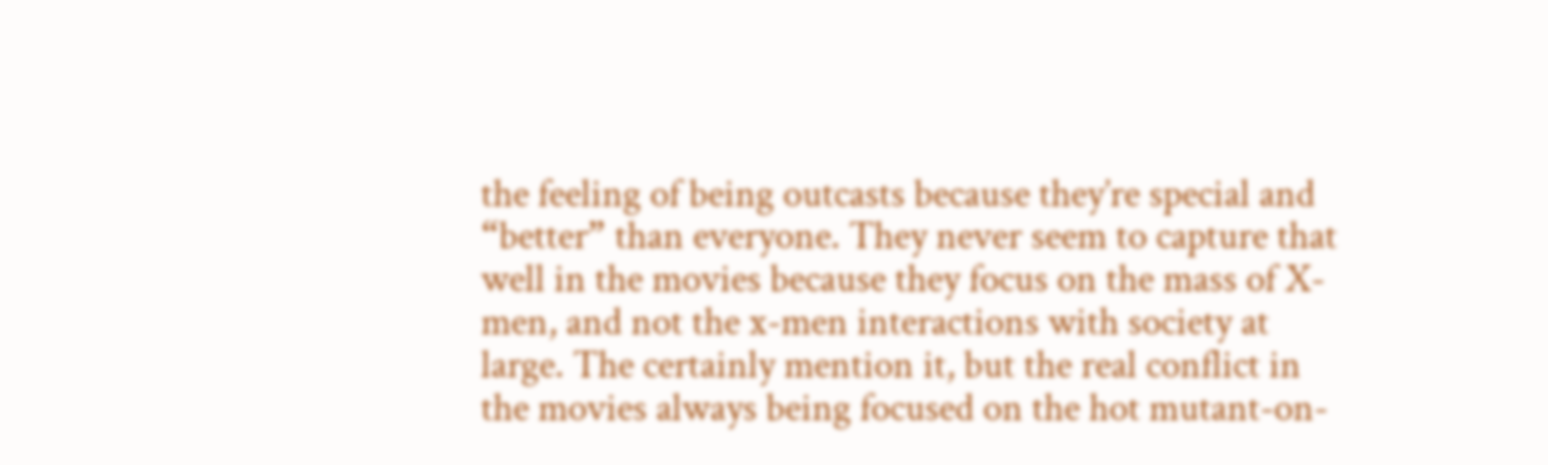the feeling of being outcasts because they’re special and “better” than everyone. They never seem to capture that well in the movies because they focus on the mass of X-men, and not the x-men interactions with society at large. The certainly mention it, but the real conflict in the movies always being focused on the hot mutant-on-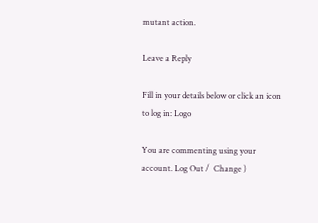mutant action.

Leave a Reply

Fill in your details below or click an icon to log in: Logo

You are commenting using your account. Log Out /  Change )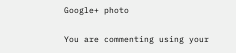Google+ photo

You are commenting using your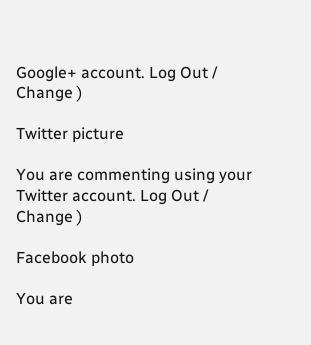Google+ account. Log Out /  Change )

Twitter picture

You are commenting using your Twitter account. Log Out /  Change )

Facebook photo

You are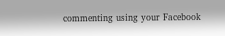commenting using your Facebook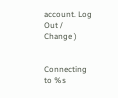account. Log Out /  Change )


Connecting to %s